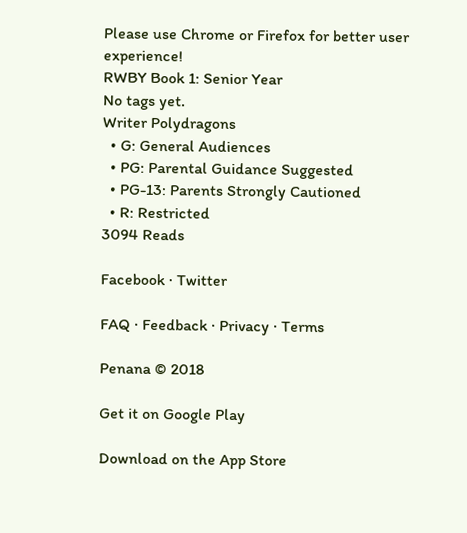Please use Chrome or Firefox for better user experience!
RWBY Book 1: Senior Year
No tags yet.
Writer Polydragons
  • G: General Audiences
  • PG: Parental Guidance Suggested
  • PG-13: Parents Strongly Cautioned
  • R: Restricted
3094 Reads

Facebook · Twitter

FAQ · Feedback · Privacy · Terms

Penana © 2018

Get it on Google Play

Download on the App Store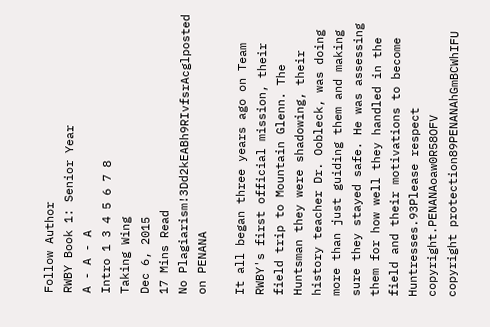Follow Author
RWBY Book 1: Senior Year
A - A - A
Intro 1 3 4 5 6 7 8
Taking Wing
Dec 6, 2015
17 Mins Read
No Plagiarism!3Dd2kEABh9RIvfsrAcglposted on PENANA

It all began three years ago on Team RWBY's first official mission, their field trip to Mountain Glenn. The Huntsman they were shadowing, their history teacher Dr. Oobleck, was doing more than just guiding them and making sure they stayed safe. He was assessing them for how well they handled in the field and their motivations to become Huntresses.93Please respect copyright.PENANAoaw0R58OFV
copyright protection89PENANAhGmBCWhIFU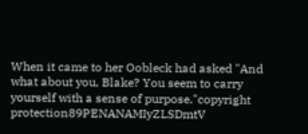When it came to her Oobleck had asked "And what about you, Blake? You seem to carry yourself with a sense of purpose."copyright protection89PENANAMIyZLSDmtV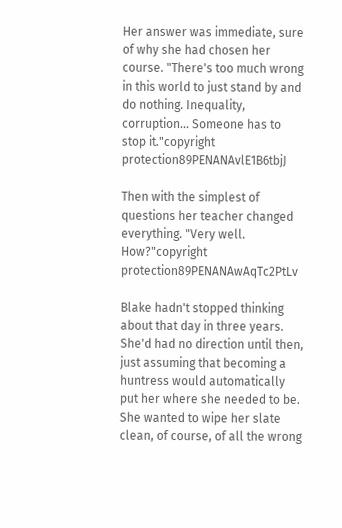Her answer was immediate, sure of why she had chosen her course. "There's too much wrong in this world to just stand by and do nothing. Inequality, corruption... Someone has to stop it."copyright protection89PENANAvlE1B6tbjJ

Then with the simplest of questions her teacher changed everything. "Very well. How?"copyright protection89PENANAwAqTc2PtLv

Blake hadn't stopped thinking about that day in three years. She'd had no direction until then, just assuming that becoming a huntress would automatically put her where she needed to be. She wanted to wipe her slate clean, of course, of all the wrong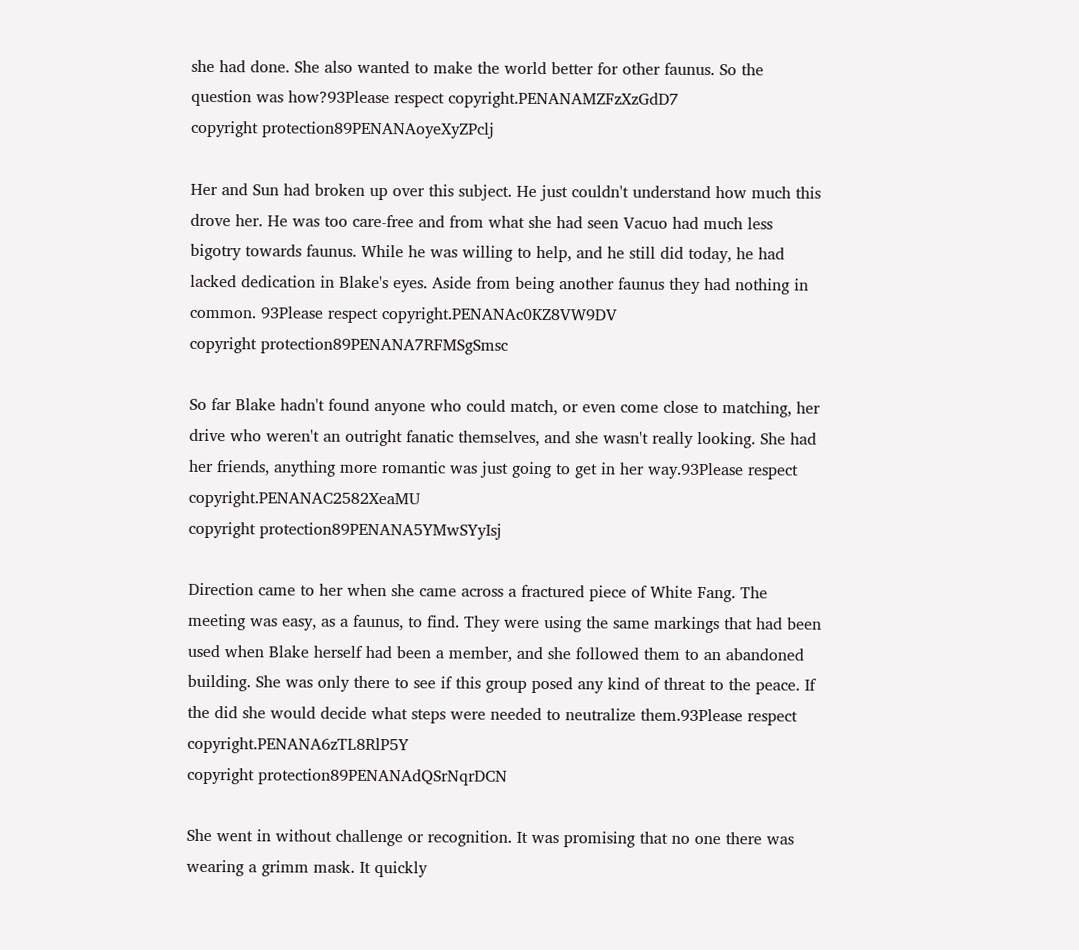she had done. She also wanted to make the world better for other faunus. So the question was how?93Please respect copyright.PENANAMZFzXzGdD7
copyright protection89PENANAoyeXyZPclj

Her and Sun had broken up over this subject. He just couldn't understand how much this drove her. He was too care-free and from what she had seen Vacuo had much less bigotry towards faunus. While he was willing to help, and he still did today, he had lacked dedication in Blake's eyes. Aside from being another faunus they had nothing in common. 93Please respect copyright.PENANAc0KZ8VW9DV
copyright protection89PENANA7RFMSgSmsc

So far Blake hadn't found anyone who could match, or even come close to matching, her drive who weren't an outright fanatic themselves, and she wasn't really looking. She had her friends, anything more romantic was just going to get in her way.93Please respect copyright.PENANAC2582XeaMU
copyright protection89PENANA5YMwSYyIsj

Direction came to her when she came across a fractured piece of White Fang. The meeting was easy, as a faunus, to find. They were using the same markings that had been used when Blake herself had been a member, and she followed them to an abandoned building. She was only there to see if this group posed any kind of threat to the peace. If the did she would decide what steps were needed to neutralize them.93Please respect copyright.PENANA6zTL8RlP5Y
copyright protection89PENANAdQSrNqrDCN

She went in without challenge or recognition. It was promising that no one there was wearing a grimm mask. It quickly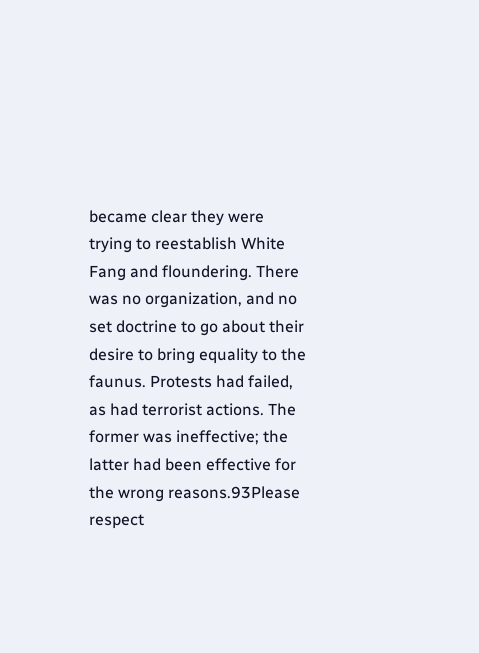became clear they were trying to reestablish White Fang and floundering. There was no organization, and no set doctrine to go about their desire to bring equality to the faunus. Protests had failed, as had terrorist actions. The former was ineffective; the latter had been effective for the wrong reasons.93Please respect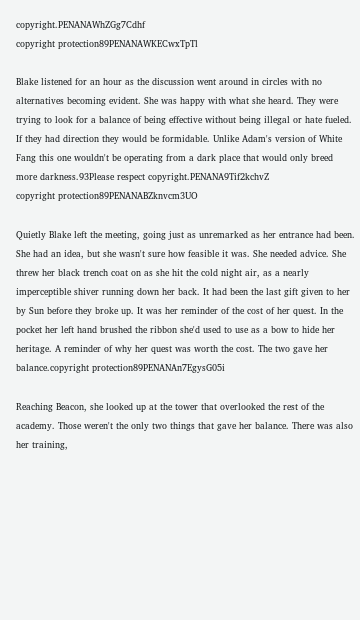copyright.PENANAWhZGg7Cdhf
copyright protection89PENANAWKECwxTpTl

Blake listened for an hour as the discussion went around in circles with no alternatives becoming evident. She was happy with what she heard. They were trying to look for a balance of being effective without being illegal or hate fueled. If they had direction they would be formidable. Unlike Adam's version of White Fang this one wouldn't be operating from a dark place that would only breed more darkness.93Please respect copyright.PENANA9Tif2kchvZ
copyright protection89PENANABZknvcm3UO

Quietly Blake left the meeting, going just as unremarked as her entrance had been. She had an idea, but she wasn't sure how feasible it was. She needed advice. She threw her black trench coat on as she hit the cold night air, as a nearly imperceptible shiver running down her back. It had been the last gift given to her by Sun before they broke up. It was her reminder of the cost of her quest. In the pocket her left hand brushed the ribbon she'd used to use as a bow to hide her heritage. A reminder of why her quest was worth the cost. The two gave her balance.copyright protection89PENANAn7EgysG05i

Reaching Beacon, she looked up at the tower that overlooked the rest of the academy. Those weren't the only two things that gave her balance. There was also her training,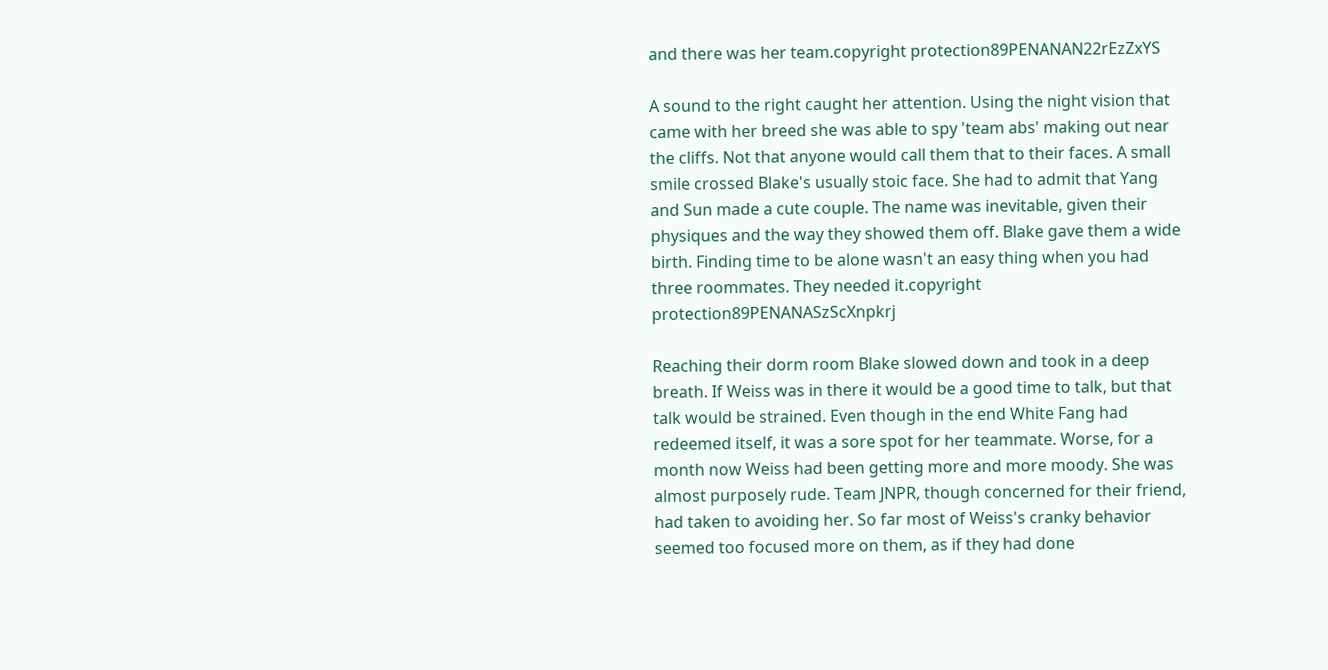and there was her team.copyright protection89PENANAN22rEzZxYS

A sound to the right caught her attention. Using the night vision that came with her breed she was able to spy 'team abs' making out near the cliffs. Not that anyone would call them that to their faces. A small smile crossed Blake's usually stoic face. She had to admit that Yang and Sun made a cute couple. The name was inevitable, given their physiques and the way they showed them off. Blake gave them a wide birth. Finding time to be alone wasn't an easy thing when you had three roommates. They needed it.copyright protection89PENANASzScXnpkrj

Reaching their dorm room Blake slowed down and took in a deep breath. If Weiss was in there it would be a good time to talk, but that talk would be strained. Even though in the end White Fang had redeemed itself, it was a sore spot for her teammate. Worse, for a month now Weiss had been getting more and more moody. She was almost purposely rude. Team JNPR, though concerned for their friend, had taken to avoiding her. So far most of Weiss's cranky behavior seemed too focused more on them, as if they had done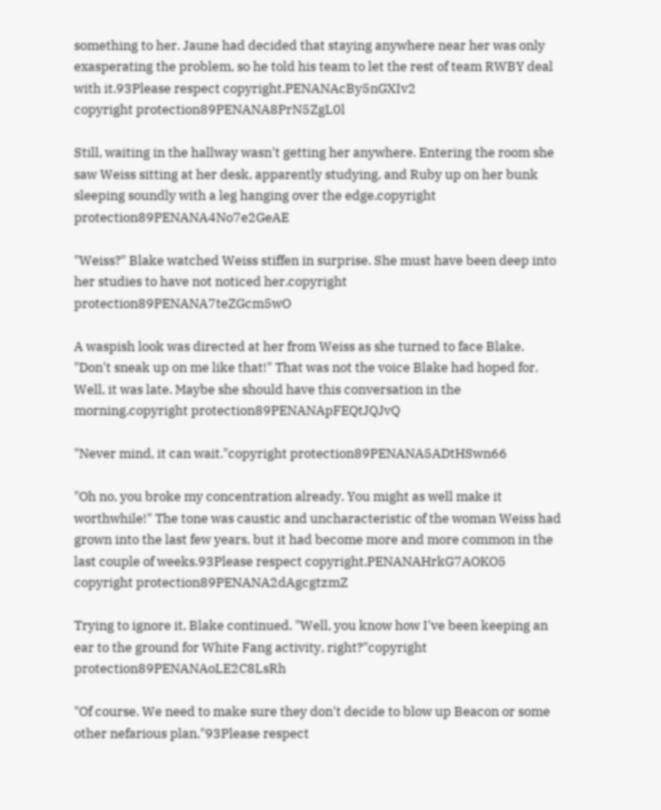something to her. Jaune had decided that staying anywhere near her was only exasperating the problem, so he told his team to let the rest of team RWBY deal with it.93Please respect copyright.PENANAcBy5nGXIv2
copyright protection89PENANA8PrN5ZgL0l

Still, waiting in the hallway wasn't getting her anywhere. Entering the room she saw Weiss sitting at her desk, apparently studying, and Ruby up on her bunk sleeping soundly with a leg hanging over the edge.copyright protection89PENANA4No7e2GeAE

"Weiss?" Blake watched Weiss stiffen in surprise. She must have been deep into her studies to have not noticed her.copyright protection89PENANA7teZGcm5wO

A waspish look was directed at her from Weiss as she turned to face Blake. "Don't sneak up on me like that!" That was not the voice Blake had hoped for. Well, it was late. Maybe she should have this conversation in the morning.copyright protection89PENANApFEQtJQJvQ

"Never mind, it can wait."copyright protection89PENANA5ADtHSwn66

"Oh no, you broke my concentration already. You might as well make it worthwhile!" The tone was caustic and uncharacteristic of the woman Weiss had grown into the last few years, but it had become more and more common in the last couple of weeks.93Please respect copyright.PENANAHrkG7AOKO5
copyright protection89PENANA2dAgcgtzmZ

Trying to ignore it, Blake continued. "Well, you know how I've been keeping an ear to the ground for White Fang activity, right?"copyright protection89PENANAoLE2C8LsRh

"Of course. We need to make sure they don't decide to blow up Beacon or some other nefarious plan."93Please respect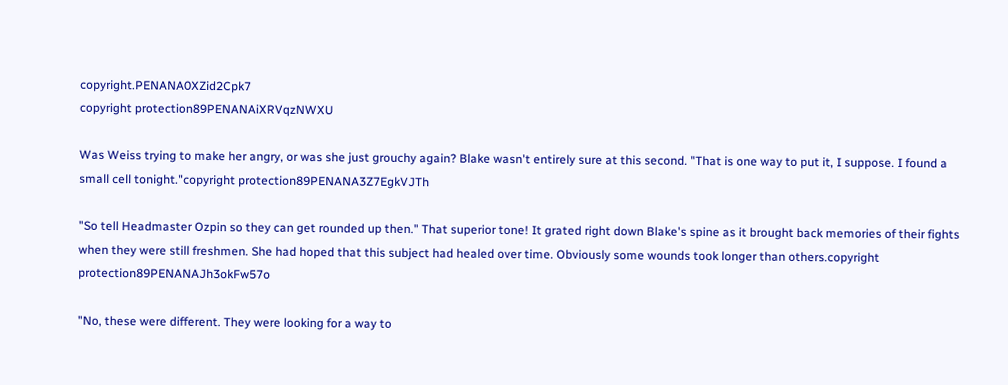copyright.PENANA0XZid2Cpk7
copyright protection89PENANAiXRVqzNWXU

Was Weiss trying to make her angry, or was she just grouchy again? Blake wasn't entirely sure at this second. "That is one way to put it, I suppose. I found a small cell tonight."copyright protection89PENANA3Z7EgkVJTh

"So tell Headmaster Ozpin so they can get rounded up then." That superior tone! It grated right down Blake's spine as it brought back memories of their fights when they were still freshmen. She had hoped that this subject had healed over time. Obviously some wounds took longer than others.copyright protection89PENANAJh3okFw57o

"No, these were different. They were looking for a way to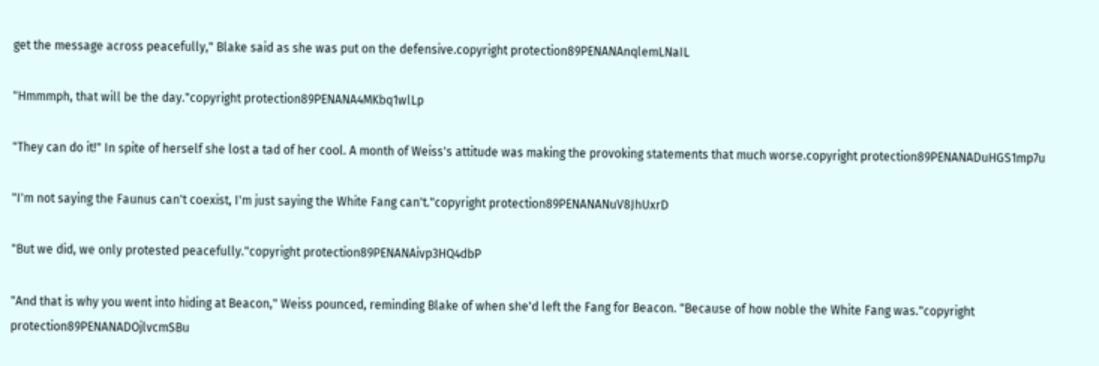get the message across peacefully," Blake said as she was put on the defensive.copyright protection89PENANAnqlemLNaIL

"Hmmmph, that will be the day."copyright protection89PENANA4MKbq1wlLp

"They can do it!" In spite of herself she lost a tad of her cool. A month of Weiss's attitude was making the provoking statements that much worse.copyright protection89PENANADuHGS1mp7u

"I'm not saying the Faunus can't coexist, I'm just saying the White Fang can't."copyright protection89PENANANuV8JhUxrD

"But we did, we only protested peacefully."copyright protection89PENANAivp3HQ4dbP

"And that is why you went into hiding at Beacon," Weiss pounced, reminding Blake of when she'd left the Fang for Beacon. "Because of how noble the White Fang was."copyright protection89PENANADOjlvcmSBu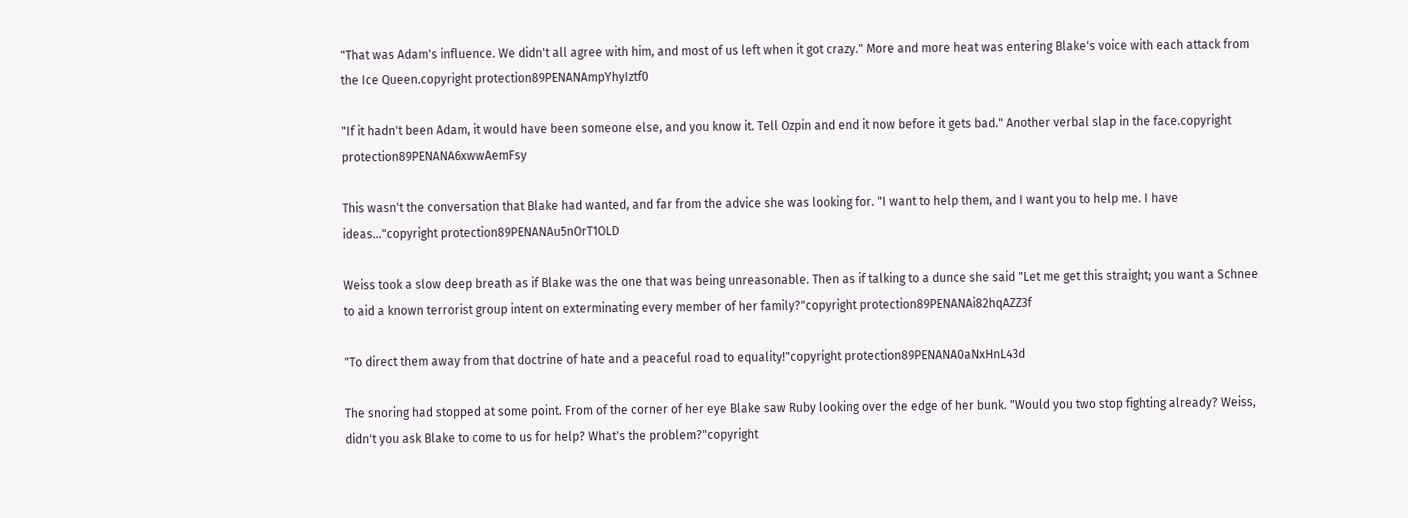"That was Adam's influence. We didn't all agree with him, and most of us left when it got crazy." More and more heat was entering Blake's voice with each attack from the Ice Queen.copyright protection89PENANAmpYhyIztf0

"If it hadn't been Adam, it would have been someone else, and you know it. Tell Ozpin and end it now before it gets bad." Another verbal slap in the face.copyright protection89PENANA6xwwAemFsy

This wasn't the conversation that Blake had wanted, and far from the advice she was looking for. "I want to help them, and I want you to help me. I have ideas..."copyright protection89PENANAu5nOrT1OLD

Weiss took a slow deep breath as if Blake was the one that was being unreasonable. Then as if talking to a dunce she said "Let me get this straight; you want a Schnee to aid a known terrorist group intent on exterminating every member of her family?"copyright protection89PENANAi82hqAZZ3f

"To direct them away from that doctrine of hate and a peaceful road to equality!"copyright protection89PENANA0aNxHnL43d

The snoring had stopped at some point. From of the corner of her eye Blake saw Ruby looking over the edge of her bunk. "Would you two stop fighting already? Weiss, didn't you ask Blake to come to us for help? What's the problem?"copyright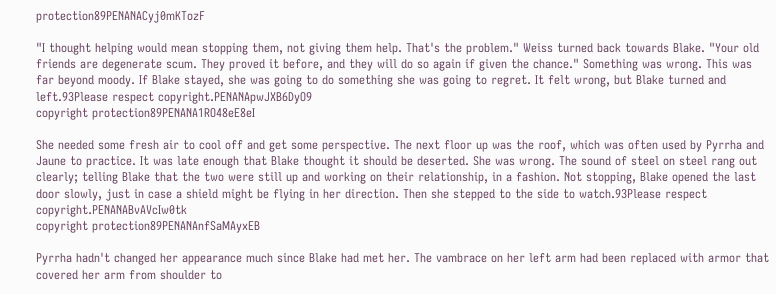protection89PENANACyj0mKTozF

"I thought helping would mean stopping them, not giving them help. That's the problem." Weiss turned back towards Blake. "Your old friends are degenerate scum. They proved it before, and they will do so again if given the chance." Something was wrong. This was far beyond moody. If Blake stayed, she was going to do something she was going to regret. It felt wrong, but Blake turned and left.93Please respect copyright.PENANApwJXB6DyO9
copyright protection89PENANA1RO48eE8eI

She needed some fresh air to cool off and get some perspective. The next floor up was the roof, which was often used by Pyrrha and Jaune to practice. It was late enough that Blake thought it should be deserted. She was wrong. The sound of steel on steel rang out clearly; telling Blake that the two were still up and working on their relationship, in a fashion. Not stopping, Blake opened the last door slowly, just in case a shield might be flying in her direction. Then she stepped to the side to watch.93Please respect copyright.PENANABvAVcIw0tk
copyright protection89PENANAnfSaMAyxEB

Pyrrha hadn't changed her appearance much since Blake had met her. The vambrace on her left arm had been replaced with armor that covered her arm from shoulder to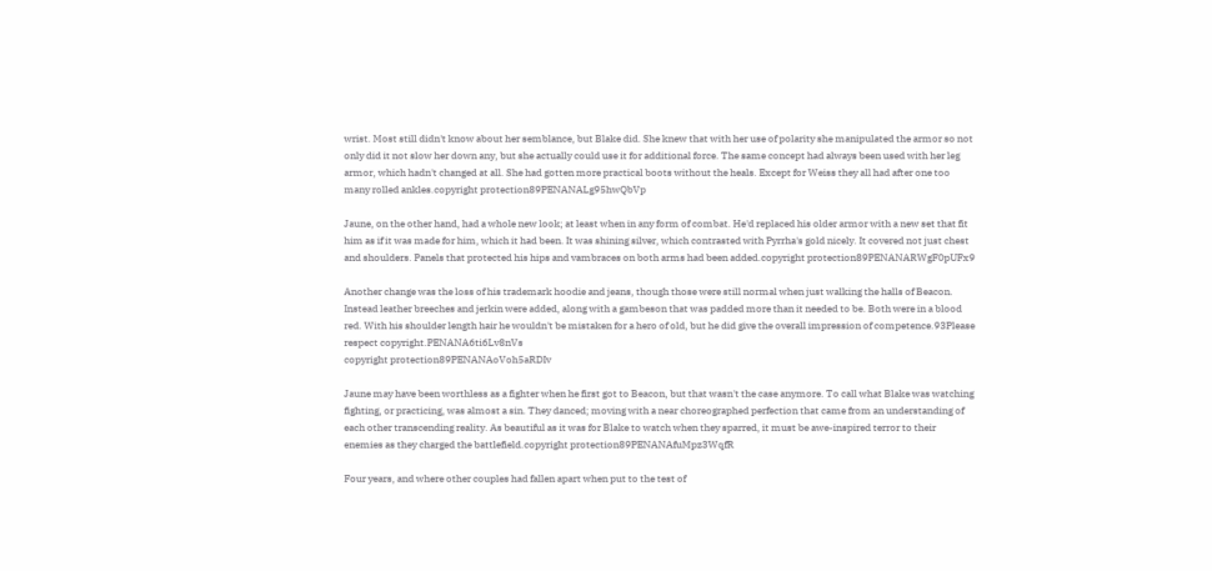wrist. Most still didn't know about her semblance, but Blake did. She knew that with her use of polarity she manipulated the armor so not only did it not slow her down any, but she actually could use it for additional force. The same concept had always been used with her leg armor, which hadn't changed at all. She had gotten more practical boots without the heals. Except for Weiss they all had after one too many rolled ankles.copyright protection89PENANALg95hwQbVp

Jaune, on the other hand, had a whole new look; at least when in any form of combat. He'd replaced his older armor with a new set that fit him as if it was made for him, which it had been. It was shining silver, which contrasted with Pyrrha's gold nicely. It covered not just chest and shoulders. Panels that protected his hips and vambraces on both arms had been added.copyright protection89PENANARWgF0pUFx9

Another change was the loss of his trademark hoodie and jeans, though those were still normal when just walking the halls of Beacon. Instead leather breeches and jerkin were added, along with a gambeson that was padded more than it needed to be. Both were in a blood red. With his shoulder length hair he wouldn't be mistaken for a hero of old, but he did give the overall impression of competence.93Please respect copyright.PENANA6ti6Lv8nVs
copyright protection89PENANAoVoh5aRDIv

Jaune may have been worthless as a fighter when he first got to Beacon, but that wasn't the case anymore. To call what Blake was watching fighting, or practicing, was almost a sin. They danced; moving with a near choreographed perfection that came from an understanding of each other transcending reality. As beautiful as it was for Blake to watch when they sparred, it must be awe-inspired terror to their enemies as they charged the battlefield.copyright protection89PENANAfuMpz3WqfR

Four years, and where other couples had fallen apart when put to the test of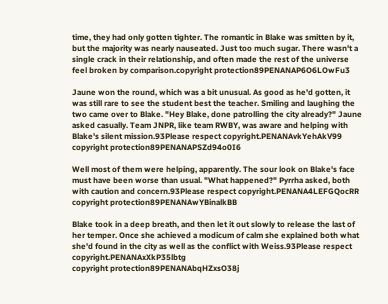time, they had only gotten tighter. The romantic in Blake was smitten by it, but the majority was nearly nauseated. Just too much sugar. There wasn't a single crack in their relationship, and often made the rest of the universe feel broken by comparison.copyright protection89PENANAP6O6LOwFu3

Jaune won the round, which was a bit unusual. As good as he'd gotten, it was still rare to see the student best the teacher. Smiling and laughing the two came over to Blake. "Hey Blake, done patrolling the city already?" Jaune asked casually. Team JNPR, like team RWBY, was aware and helping with Blake's silent mission.93Please respect copyright.PENANAvkYehAkV99
copyright protection89PENANAPSZd94o0I6

Well most of them were helping, apparently. The sour look on Blake's face must have been worse than usual. "What happened?" Pyrrha asked, both with caution and concern.93Please respect copyright.PENANA4LEFGQocRR
copyright protection89PENANAwYBinalkBB

Blake took in a deep breath, and then let it out slowly to release the last of her temper. Once she achieved a modicum of calm she explained both what she'd found in the city as well as the conflict with Weiss.93Please respect copyright.PENANAxXkP35lbtg
copyright protection89PENANAbqHZxsO38j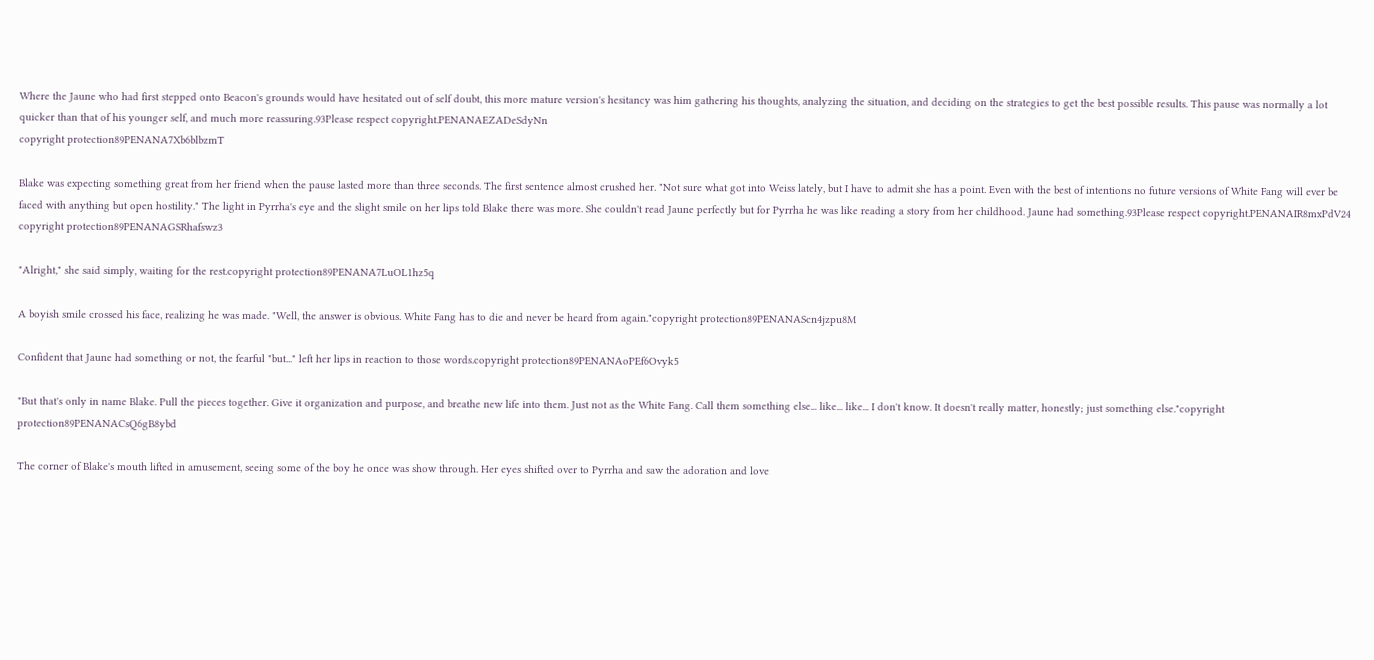Where the Jaune who had first stepped onto Beacon's grounds would have hesitated out of self doubt, this more mature version's hesitancy was him gathering his thoughts, analyzing the situation, and deciding on the strategies to get the best possible results. This pause was normally a lot quicker than that of his younger self, and much more reassuring.93Please respect copyright.PENANAEZADeSdyNn
copyright protection89PENANA7Xb6blbzmT

Blake was expecting something great from her friend when the pause lasted more than three seconds. The first sentence almost crushed her. "Not sure what got into Weiss lately, but I have to admit she has a point. Even with the best of intentions no future versions of White Fang will ever be faced with anything but open hostility." The light in Pyrrha's eye and the slight smile on her lips told Blake there was more. She couldn't read Jaune perfectly but for Pyrrha he was like reading a story from her childhood. Jaune had something.93Please respect copyright.PENANAIR8mxPdV24
copyright protection89PENANAGSRhafswz3

"Alright," she said simply, waiting for the rest.copyright protection89PENANA7LuOL1hz5q

A boyish smile crossed his face, realizing he was made. "Well, the answer is obvious. White Fang has to die and never be heard from again."copyright protection89PENANAScn4jzpu8M

Confident that Jaune had something or not, the fearful "but..." left her lips in reaction to those words.copyright protection89PENANAoPEf6Ovyk5

"But that's only in name Blake. Pull the pieces together. Give it organization and purpose, and breathe new life into them. Just not as the White Fang. Call them something else... like... like... I don't know. It doesn't really matter, honestly; just something else."copyright protection89PENANACsQ6gB8ybd

The corner of Blake's mouth lifted in amusement, seeing some of the boy he once was show through. Her eyes shifted over to Pyrrha and saw the adoration and love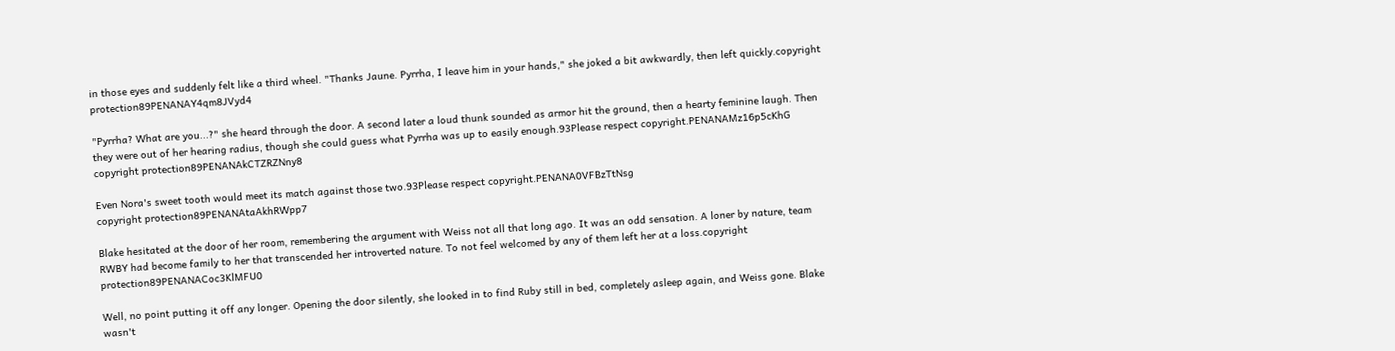in those eyes and suddenly felt like a third wheel. "Thanks Jaune. Pyrrha, I leave him in your hands," she joked a bit awkwardly, then left quickly.copyright protection89PENANAY4qm8JVyd4

"Pyrrha? What are you...?" she heard through the door. A second later a loud thunk sounded as armor hit the ground, then a hearty feminine laugh. Then they were out of her hearing radius, though she could guess what Pyrrha was up to easily enough.93Please respect copyright.PENANAMz16p5cKhG
copyright protection89PENANAkCTZRZNny8

Even Nora's sweet tooth would meet its match against those two.93Please respect copyright.PENANA0VFBzTtNsg
copyright protection89PENANAtaAkhRWpp7

Blake hesitated at the door of her room, remembering the argument with Weiss not all that long ago. It was an odd sensation. A loner by nature, team RWBY had become family to her that transcended her introverted nature. To not feel welcomed by any of them left her at a loss.copyright protection89PENANACoc3KlMFU0

Well, no point putting it off any longer. Opening the door silently, she looked in to find Ruby still in bed, completely asleep again, and Weiss gone. Blake wasn't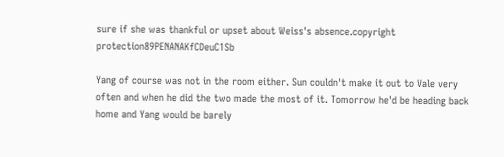sure if she was thankful or upset about Weiss's absence.copyright protection89PENANAKfCDeuC1Sb

Yang of course was not in the room either. Sun couldn't make it out to Vale very often and when he did the two made the most of it. Tomorrow he'd be heading back home and Yang would be barely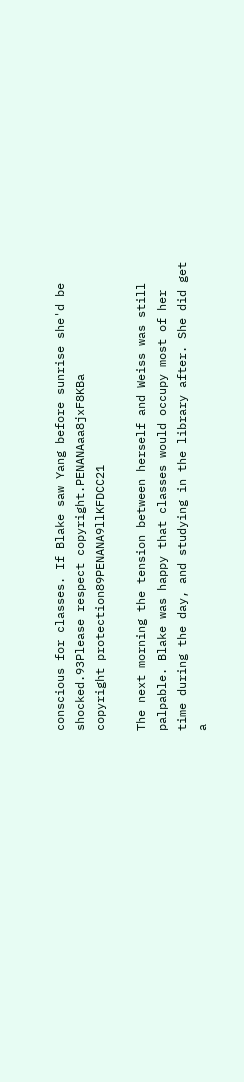conscious for classes. If Blake saw Yang before sunrise she'd be shocked.93Please respect copyright.PENANAaa8jxF8KBa
copyright protection89PENANA9llKFDCC21

The next morning the tension between herself and Weiss was still palpable. Blake was happy that classes would occupy most of her time during the day, and studying in the library after. She did get a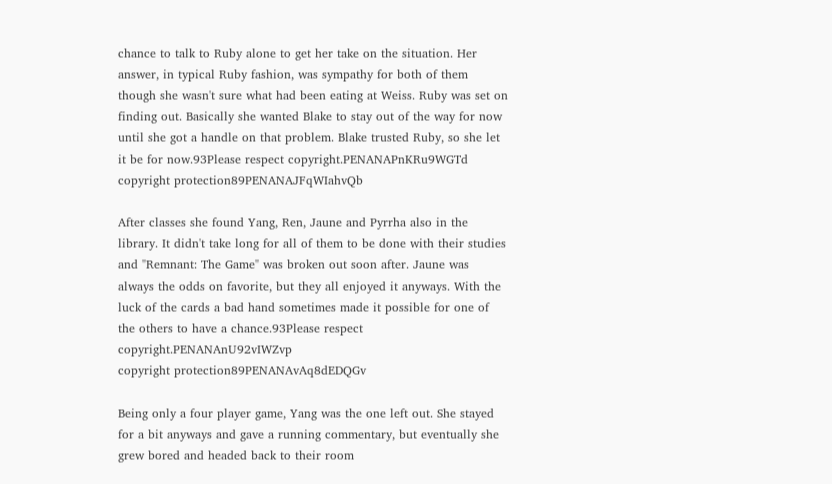chance to talk to Ruby alone to get her take on the situation. Her answer, in typical Ruby fashion, was sympathy for both of them though she wasn't sure what had been eating at Weiss. Ruby was set on finding out. Basically she wanted Blake to stay out of the way for now until she got a handle on that problem. Blake trusted Ruby, so she let it be for now.93Please respect copyright.PENANAPnKRu9WGTd
copyright protection89PENANAJFqWIahvQb

After classes she found Yang, Ren, Jaune and Pyrrha also in the library. It didn't take long for all of them to be done with their studies and "Remnant: The Game" was broken out soon after. Jaune was always the odds on favorite, but they all enjoyed it anyways. With the luck of the cards a bad hand sometimes made it possible for one of the others to have a chance.93Please respect copyright.PENANAnU92vIWZvp
copyright protection89PENANAvAq8dEDQGv

Being only a four player game, Yang was the one left out. She stayed for a bit anyways and gave a running commentary, but eventually she grew bored and headed back to their room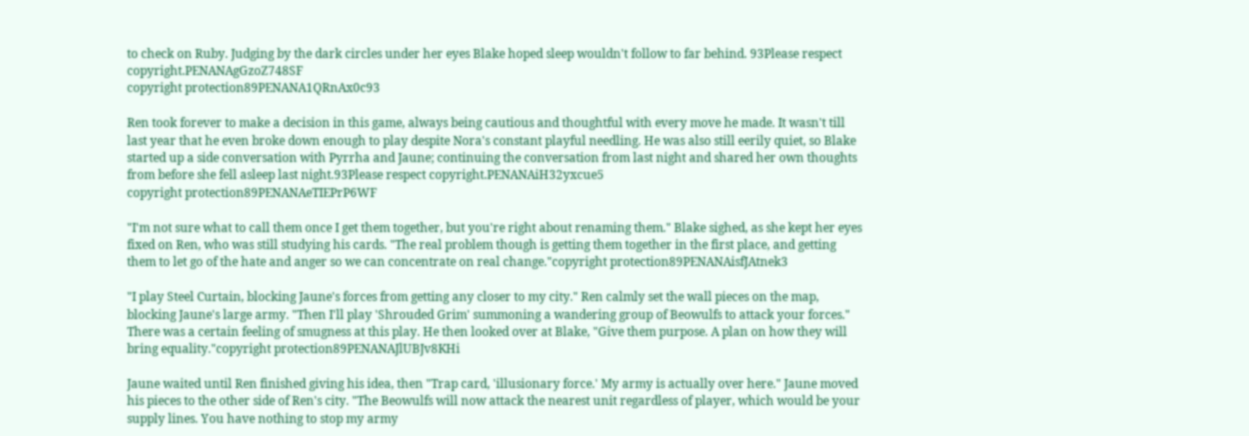to check on Ruby. Judging by the dark circles under her eyes Blake hoped sleep wouldn't follow to far behind. 93Please respect copyright.PENANAgGzoZ748SF
copyright protection89PENANA1QRnAx0c93

Ren took forever to make a decision in this game, always being cautious and thoughtful with every move he made. It wasn't till last year that he even broke down enough to play despite Nora's constant playful needling. He was also still eerily quiet, so Blake started up a side conversation with Pyrrha and Jaune; continuing the conversation from last night and shared her own thoughts from before she fell asleep last night.93Please respect copyright.PENANAiH32yxcue5
copyright protection89PENANAeTIEPrP6WF

"I'm not sure what to call them once I get them together, but you're right about renaming them." Blake sighed, as she kept her eyes fixed on Ren, who was still studying his cards. "The real problem though is getting them together in the first place, and getting them to let go of the hate and anger so we can concentrate on real change."copyright protection89PENANAisfJAtnek3

"I play Steel Curtain, blocking Jaune's forces from getting any closer to my city." Ren calmly set the wall pieces on the map, blocking Jaune's large army. "Then I'll play 'Shrouded Grim' summoning a wandering group of Beowulfs to attack your forces." There was a certain feeling of smugness at this play. He then looked over at Blake, "Give them purpose. A plan on how they will bring equality."copyright protection89PENANAJlUBJv8KHi

Jaune waited until Ren finished giving his idea, then "Trap card, 'illusionary force.' My army is actually over here." Jaune moved his pieces to the other side of Ren's city. "The Beowulfs will now attack the nearest unit regardless of player, which would be your supply lines. You have nothing to stop my army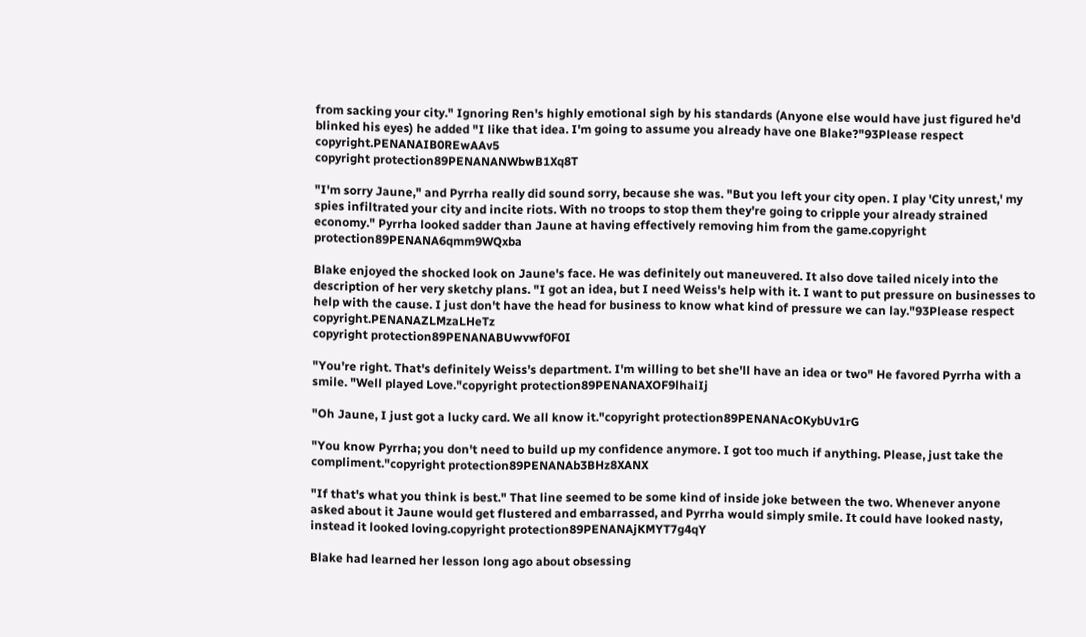from sacking your city." Ignoring Ren's highly emotional sigh by his standards (Anyone else would have just figured he'd blinked his eyes) he added "I like that idea. I'm going to assume you already have one Blake?"93Please respect copyright.PENANAIB0REwAAv5
copyright protection89PENANANWbwB1Xq8T

"I'm sorry Jaune," and Pyrrha really did sound sorry, because she was. "But you left your city open. I play 'City unrest,' my spies infiltrated your city and incite riots. With no troops to stop them they're going to cripple your already strained economy." Pyrrha looked sadder than Jaune at having effectively removing him from the game.copyright protection89PENANA6qmm9WQxba

Blake enjoyed the shocked look on Jaune's face. He was definitely out maneuvered. It also dove tailed nicely into the description of her very sketchy plans. "I got an idea, but I need Weiss's help with it. I want to put pressure on businesses to help with the cause. I just don't have the head for business to know what kind of pressure we can lay."93Please respect copyright.PENANAZLMzaLHeTz
copyright protection89PENANABUwvwf0F0I

"You're right. That's definitely Weiss's department. I'm willing to bet she'll have an idea or two" He favored Pyrrha with a smile. "Well played Love."copyright protection89PENANAXOF9lhaiIj

"Oh Jaune, I just got a lucky card. We all know it."copyright protection89PENANAcOKybUv1rG

"You know Pyrrha; you don't need to build up my confidence anymore. I got too much if anything. Please, just take the compliment."copyright protection89PENANAb3BHz8XANX

"If that's what you think is best." That line seemed to be some kind of inside joke between the two. Whenever anyone asked about it Jaune would get flustered and embarrassed, and Pyrrha would simply smile. It could have looked nasty, instead it looked loving.copyright protection89PENANAjKMYT7g4qY

Blake had learned her lesson long ago about obsessing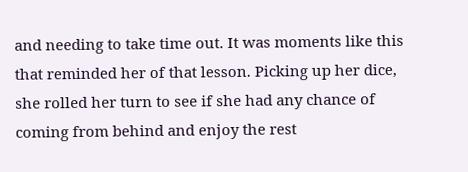and needing to take time out. It was moments like this that reminded her of that lesson. Picking up her dice, she rolled her turn to see if she had any chance of coming from behind and enjoy the rest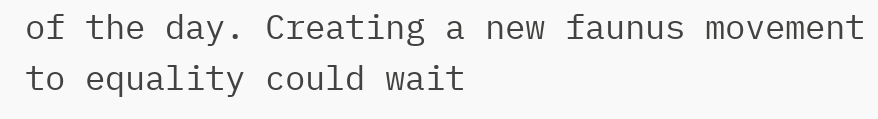of the day. Creating a new faunus movement to equality could wait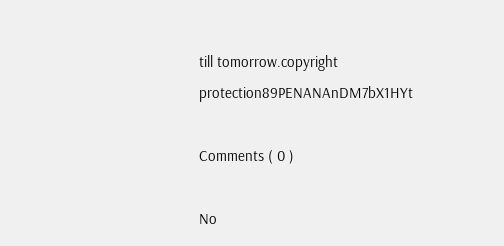till tomorrow.copyright protection89PENANAnDM7bX1HYt

Comments ( 0 )

No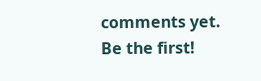comments yet. Be the first!